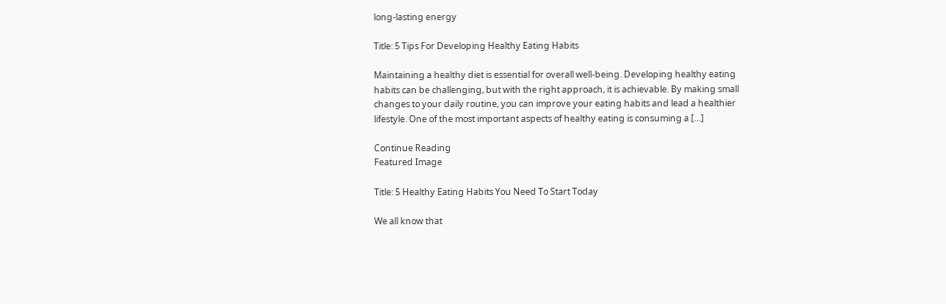long-lasting energy

Title: 5 Tips For Developing Healthy Eating Habits

Maintaining a healthy diet is essential for overall well-being. Developing healthy eating habits can be challenging, but with the right approach, it is achievable. By making small changes to your daily routine, you can improve your eating habits and lead a healthier lifestyle. One of the most important aspects of healthy eating is consuming a […]

Continue Reading
Featured Image

Title: 5 Healthy Eating Habits You Need To Start Today

We all know that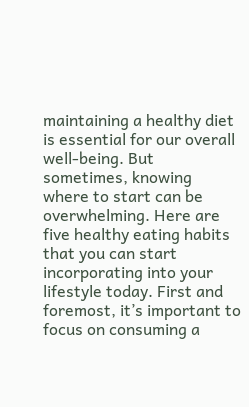maintaining a healthy diet is essential for our overall well-being. But sometimes, knowing where to start can be overwhelming. Here are five healthy eating habits that you can start incorporating into your lifestyle today. First and foremost, it’s important to focus on consuming a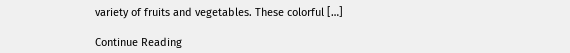variety of fruits and vegetables. These colorful […]

Continue Reading